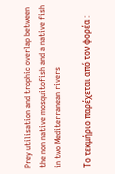Prey utilisation and trophic overlap between the non native mosquitofish and a native fish in two Mediterranean rivers

Το τεκμήριο παρέχεται από τον φορέα :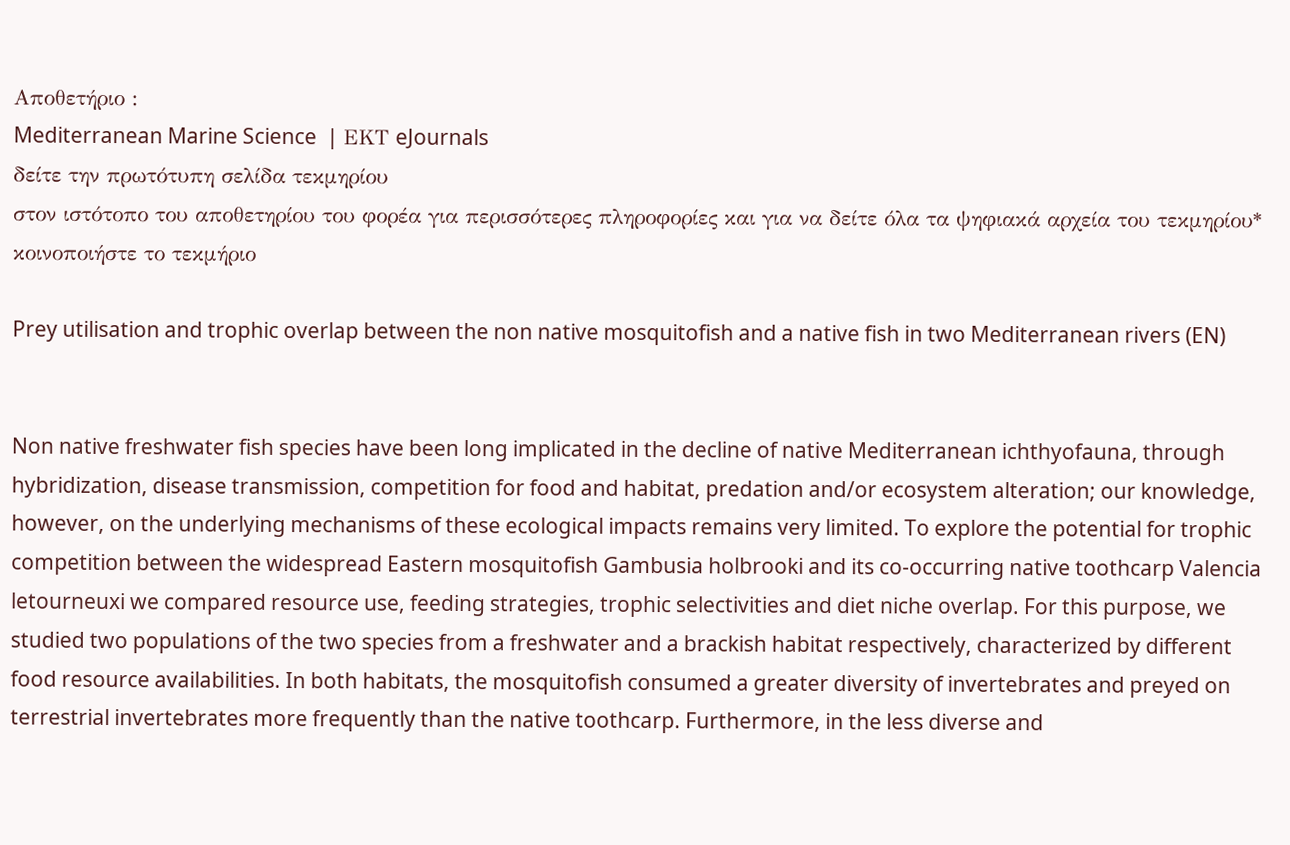Αποθετήριο :
Mediterranean Marine Science  | ΕΚΤ eJournals
δείτε την πρωτότυπη σελίδα τεκμηρίου
στον ιστότοπο του αποθετηρίου του φορέα για περισσότερες πληροφορίες και για να δείτε όλα τα ψηφιακά αρχεία του τεκμηρίου*
κοινοποιήστε το τεκμήριο

Prey utilisation and trophic overlap between the non native mosquitofish and a native fish in two Mediterranean rivers (EN)


Non native freshwater fish species have been long implicated in the decline of native Mediterranean ichthyofauna, through hybridization, disease transmission, competition for food and habitat, predation and/or ecosystem alteration; our knowledge, however, on the underlying mechanisms of these ecological impacts remains very limited. To explore the potential for trophic competition between the widespread Eastern mosquitofish Gambusia holbrooki and its co-occurring native toothcarp Valencia letourneuxi we compared resource use, feeding strategies, trophic selectivities and diet niche overlap. For this purpose, we studied two populations of the two species from a freshwater and a brackish habitat respectively, characterized by different food resource availabilities. In both habitats, the mosquitofish consumed a greater diversity of invertebrates and preyed on terrestrial invertebrates more frequently than the native toothcarp. Furthermore, in the less diverse and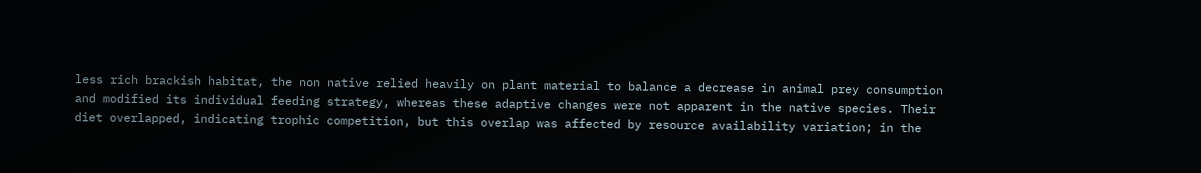less rich brackish habitat, the non native relied heavily on plant material to balance a decrease in animal prey consumption and modified its individual feeding strategy, whereas these adaptive changes were not apparent in the native species. Their diet overlapped, indicating trophic competition, but this overlap was affected by resource availability variation; in the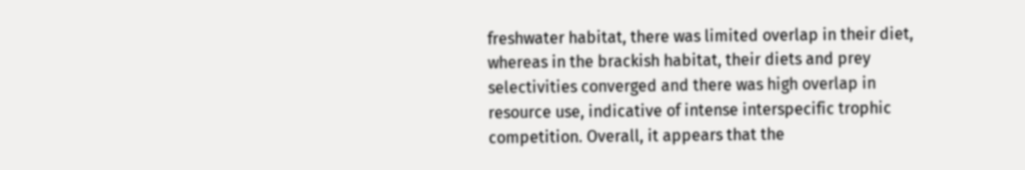freshwater habitat, there was limited overlap in their diet, whereas in the brackish habitat, their diets and prey selectivities converged and there was high overlap in resource use, indicative of intense interspecific trophic competition. Overall, it appears that the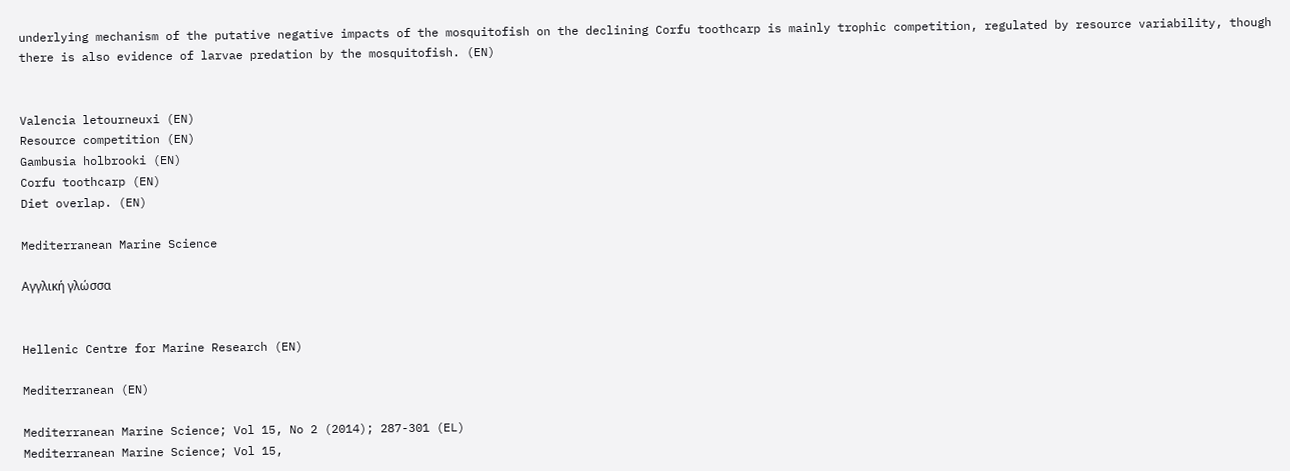underlying mechanism of the putative negative impacts of the mosquitofish on the declining Corfu toothcarp is mainly trophic competition, regulated by resource variability, though there is also evidence of larvae predation by the mosquitofish. (EN)


Valencia letourneuxi (EN)
Resource competition (EN)
Gambusia holbrooki (EN)
Corfu toothcarp (EN)
Diet overlap. (EN)

Mediterranean Marine Science

Αγγλική γλώσσα


Hellenic Centre for Marine Research (EN)

Mediterranean (EN)

Mediterranean Marine Science; Vol 15, No 2 (2014); 287-301 (EL)
Mediterranean Marine Science; Vol 15,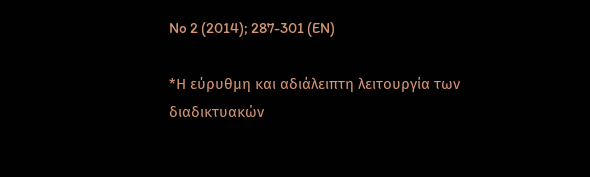No 2 (2014); 287-301 (EN)

*Η εύρυθμη και αδιάλειπτη λειτουργία των διαδικτυακών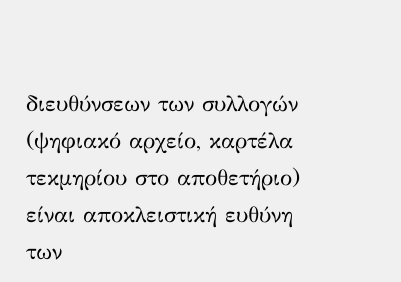διευθύνσεων των συλλογών (ψηφιακό αρχείο, καρτέλα τεκμηρίου στο αποθετήριο) είναι αποκλειστική ευθύνη των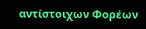αντίστοιχων Φορέων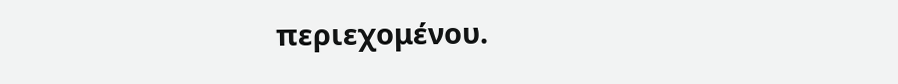περιεχομένου.